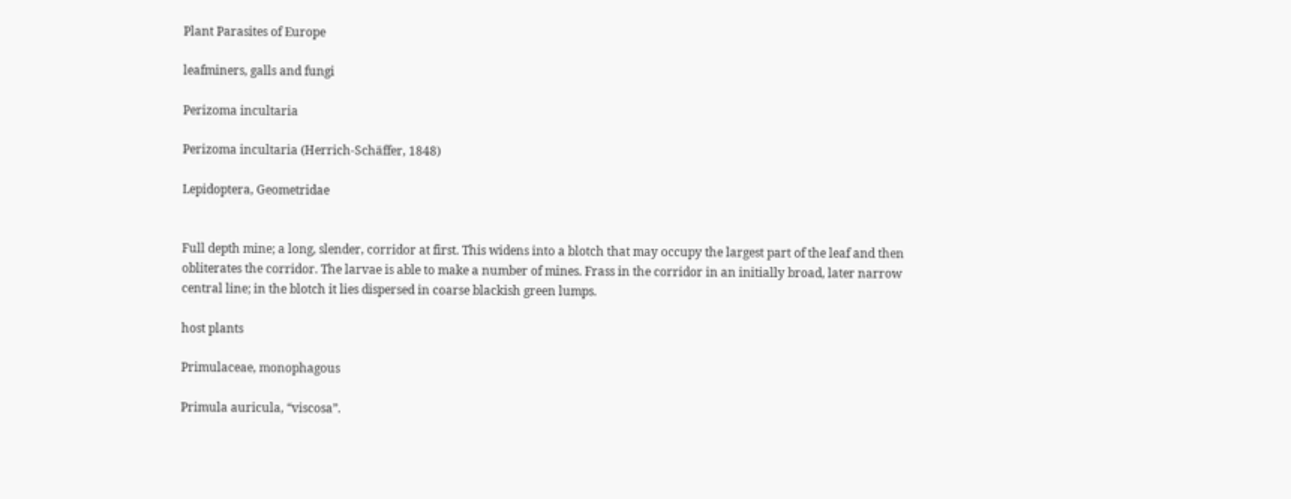Plant Parasites of Europe

leafminers, galls and fungi

Perizoma incultaria

Perizoma incultaria (Herrich-Schäffer, 1848)

Lepidoptera, Geometridae


Full depth mine; a long, slender, corridor at first. This widens into a blotch that may occupy the largest part of the leaf and then obliterates the corridor. The larvae is able to make a number of mines. Frass in the corridor in an initially broad, later narrow central line; in the blotch it lies dispersed in coarse blackish green lumps.

host plants

Primulaceae, monophagous

Primula auricula, “viscosa”.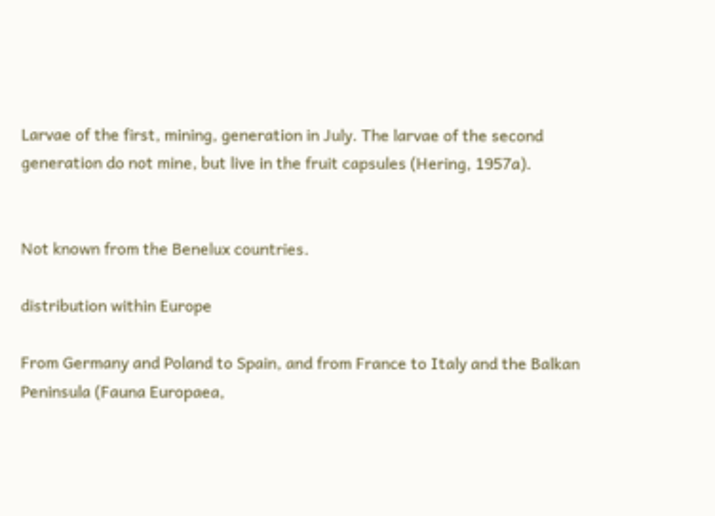Larvae of the first, mining, generation in July. The larvae of the second generation do not mine, but live in the fruit capsules (Hering, 1957a).


Not known from the Benelux countries.

distribution within Europe

From Germany and Poland to Spain, and from France to Italy and the Balkan Peninsula (Fauna Europaea,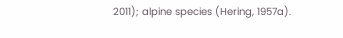2011); alpine species (Hering, 1957a).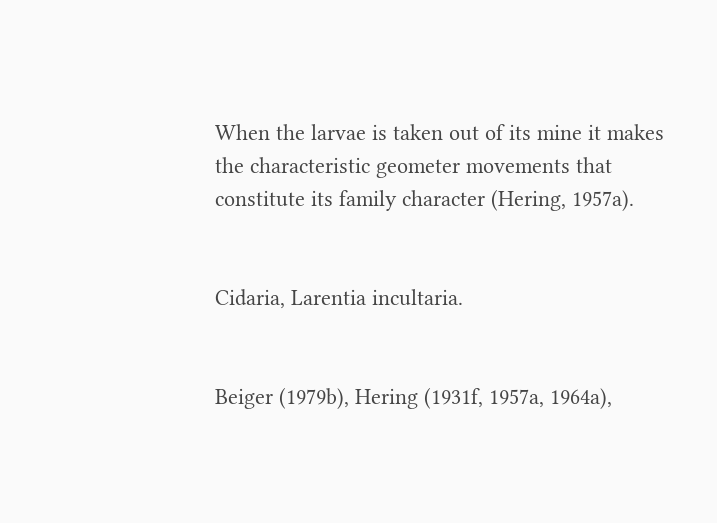When the larvae is taken out of its mine it makes the characteristic geometer movements that constitute its family character (Hering, 1957a).


Cidaria, Larentia incultaria.


Beiger (1979b), Hering (1931f, 1957a, 1964a),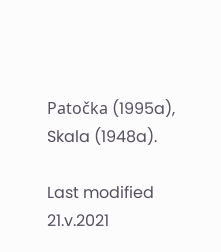Patočka (1995a), Skala (1948a).

Last modified 21.v.2021